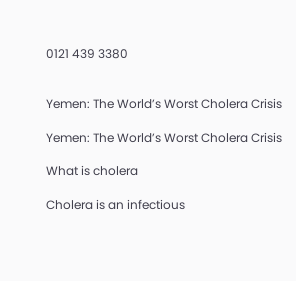0121 439 3380


Yemen: The World’s Worst Cholera Crisis

Yemen: The World’s Worst Cholera Crisis

What is cholera

Cholera is an infectious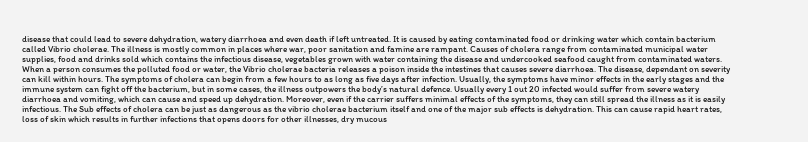disease that could lead to severe dehydration, watery diarrhoea and even death if left untreated. It is caused by eating contaminated food or drinking water which contain bacterium called Vibrio cholerae. The illness is mostly common in places where war, poor sanitation and famine are rampant. Causes of cholera range from contaminated municipal water supplies, food and drinks sold which contains the infectious disease, vegetables grown with water containing the disease and undercooked seafood caught from contaminated waters. When a person consumes the polluted food or water, the Vibrio cholerae bacteria releases a poison inside the intestines that causes severe diarrhoea. The disease, dependant on severity can kill within hours. The symptoms of cholera can begin from a few hours to as long as five days after infection. Usually, the symptoms have minor effects in the early stages and the immune system can fight off the bacterium, but in some cases, the illness outpowers the body’s natural defence. Usually every 1 out 20 infected would suffer from severe watery diarrhoea and vomiting, which can cause and speed up dehydration. Moreover, even if the carrier suffers minimal effects of the symptoms, they can still spread the illness as it is easily infectious. The Sub effects of cholera can be just as dangerous as the vibrio cholerae bacterium itself and one of the major sub effects is dehydration. This can cause rapid heart rates, loss of skin which results in further infections that opens doors for other illnesses, dry mucous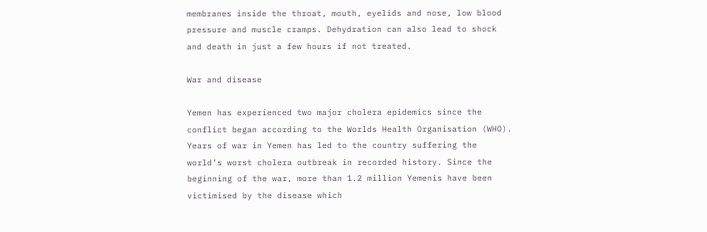membranes inside the throat, mouth, eyelids and nose, low blood pressure and muscle cramps. Dehydration can also lead to shock and death in just a few hours if not treated.

War and disease

Yemen has experienced two major cholera epidemics since the conflict began according to the Worlds Health Organisation (WHO). Years of war in Yemen has led to the country suffering the world’s worst cholera outbreak in recorded history. Since the beginning of the war, more than 1.2 million Yemenis have been victimised by the disease which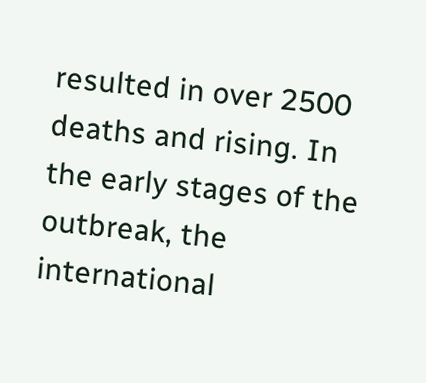resulted in over 2500 deaths and rising. In the early stages of the outbreak, the international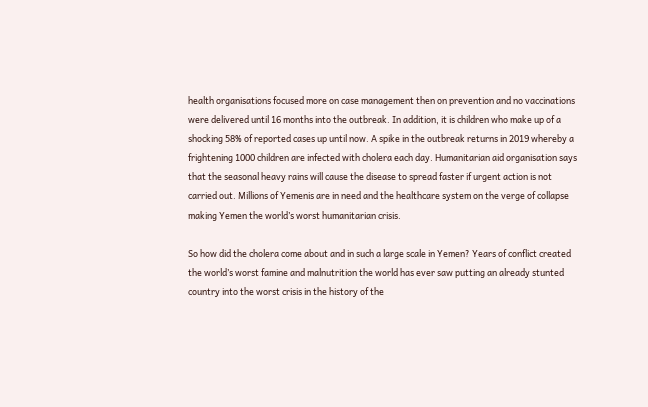health organisations focused more on case management then on prevention and no vaccinations were delivered until 16 months into the outbreak. In addition, it is children who make up of a shocking 58% of reported cases up until now. A spike in the outbreak returns in 2019 whereby a frightening 1000 children are infected with cholera each day. Humanitarian aid organisation says that the seasonal heavy rains will cause the disease to spread faster if urgent action is not carried out. Millions of Yemenis are in need and the healthcare system on the verge of collapse making Yemen the world’s worst humanitarian crisis.

So how did the cholera come about and in such a large scale in Yemen? Years of conflict created the world’s worst famine and malnutrition the world has ever saw putting an already stunted country into the worst crisis in the history of the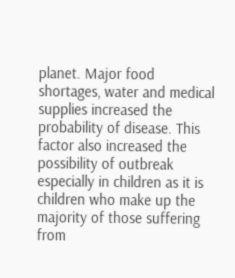planet. Major food shortages, water and medical supplies increased the probability of disease. This factor also increased the possibility of outbreak especially in children as it is children who make up the majority of those suffering from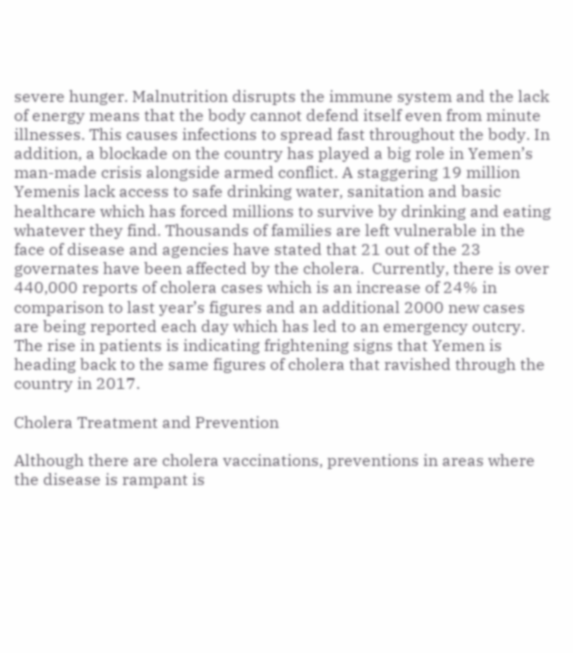severe hunger. Malnutrition disrupts the immune system and the lack of energy means that the body cannot defend itself even from minute illnesses. This causes infections to spread fast throughout the body. In addition, a blockade on the country has played a big role in Yemen’s man-made crisis alongside armed conflict. A staggering 19 million Yemenis lack access to safe drinking water, sanitation and basic healthcare which has forced millions to survive by drinking and eating whatever they find. Thousands of families are left vulnerable in the face of disease and agencies have stated that 21 out of the 23 governates have been affected by the cholera.  Currently, there is over 440,000 reports of cholera cases which is an increase of 24% in comparison to last year’s figures and an additional 2000 new cases are being reported each day which has led to an emergency outcry. The rise in patients is indicating frightening signs that Yemen is heading back to the same figures of cholera that ravished through the country in 2017.

Cholera Treatment and Prevention

Although there are cholera vaccinations, preventions in areas where the disease is rampant is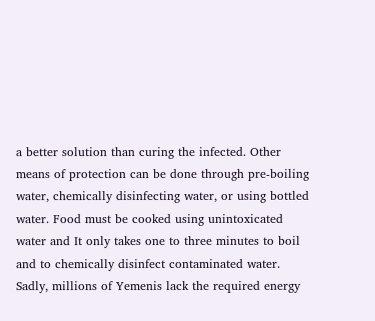a better solution than curing the infected. Other means of protection can be done through pre-boiling water, chemically disinfecting water, or using bottled water. Food must be cooked using unintoxicated water and It only takes one to three minutes to boil and to chemically disinfect contaminated water. Sadly, millions of Yemenis lack the required energy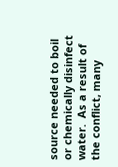source needed to boil or chemically disinfect water.  As a result of the conflict, many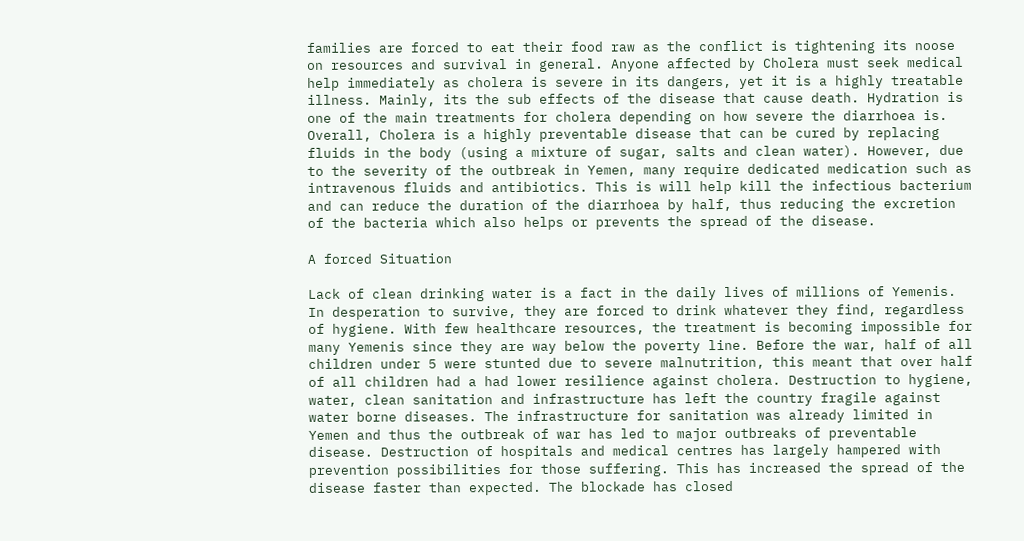families are forced to eat their food raw as the conflict is tightening its noose on resources and survival in general. Anyone affected by Cholera must seek medical help immediately as cholera is severe in its dangers, yet it is a highly treatable illness. Mainly, its the sub effects of the disease that cause death. Hydration is one of the main treatments for cholera depending on how severe the diarrhoea is.  Overall, Cholera is a highly preventable disease that can be cured by replacing fluids in the body (using a mixture of sugar, salts and clean water). However, due to the severity of the outbreak in Yemen, many require dedicated medication such as intravenous fluids and antibiotics. This is will help kill the infectious bacterium and can reduce the duration of the diarrhoea by half, thus reducing the excretion of the bacteria which also helps or prevents the spread of the disease.

A forced Situation

Lack of clean drinking water is a fact in the daily lives of millions of Yemenis. In desperation to survive, they are forced to drink whatever they find, regardless of hygiene. With few healthcare resources, the treatment is becoming impossible for many Yemenis since they are way below the poverty line. Before the war, half of all children under 5 were stunted due to severe malnutrition, this meant that over half of all children had a had lower resilience against cholera. Destruction to hygiene, water, clean sanitation and infrastructure has left the country fragile against water borne diseases. The infrastructure for sanitation was already limited in Yemen and thus the outbreak of war has led to major outbreaks of preventable disease. Destruction of hospitals and medical centres has largely hampered with prevention possibilities for those suffering. This has increased the spread of the disease faster than expected. The blockade has closed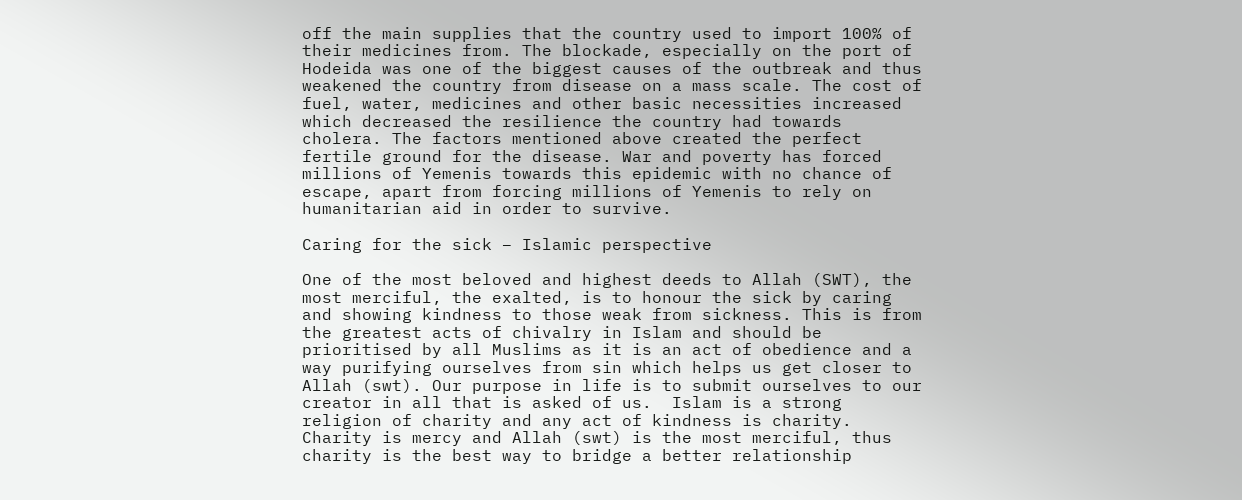off the main supplies that the country used to import 100% of their medicines from. The blockade, especially on the port of Hodeida was one of the biggest causes of the outbreak and thus weakened the country from disease on a mass scale. The cost of fuel, water, medicines and other basic necessities increased which decreased the resilience the country had towards cholera. The factors mentioned above created the perfect fertile ground for the disease. War and poverty has forced millions of Yemenis towards this epidemic with no chance of escape, apart from forcing millions of Yemenis to rely on humanitarian aid in order to survive.

Caring for the sick – Islamic perspective

One of the most beloved and highest deeds to Allah (SWT), the most merciful, the exalted, is to honour the sick by caring and showing kindness to those weak from sickness. This is from the greatest acts of chivalry in Islam and should be prioritised by all Muslims as it is an act of obedience and a way purifying ourselves from sin which helps us get closer to Allah (swt). Our purpose in life is to submit ourselves to our creator in all that is asked of us.  Islam is a strong religion of charity and any act of kindness is charity. Charity is mercy and Allah (swt) is the most merciful, thus charity is the best way to bridge a better relationship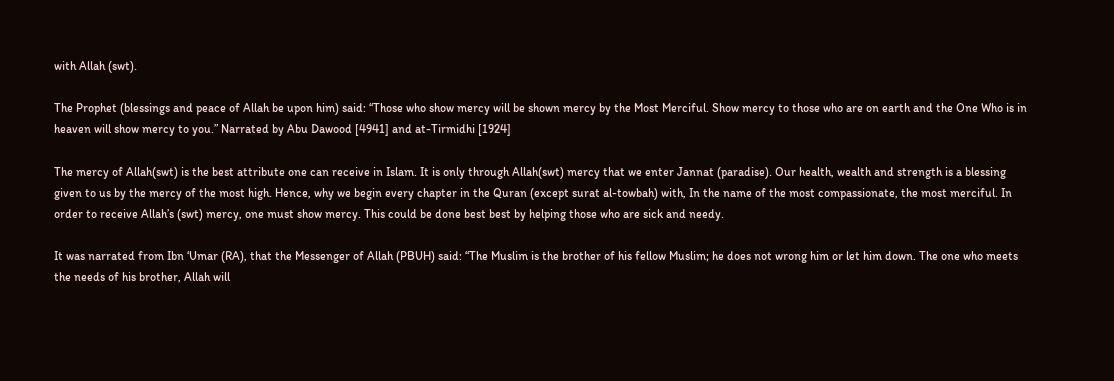with Allah (swt).

The Prophet (blessings and peace of Allah be upon him) said: “Those who show mercy will be shown mercy by the Most Merciful. Show mercy to those who are on earth and the One Who is in heaven will show mercy to you.” Narrated by Abu Dawood [4941] and at-Tirmidhi [1924]

The mercy of Allah(swt) is the best attribute one can receive in Islam. It is only through Allah(swt) mercy that we enter Jannat (paradise). Our health, wealth and strength is a blessing given to us by the mercy of the most high. Hence, why we begin every chapter in the Quran (except surat al-towbah) with, In the name of the most compassionate, the most merciful. In order to receive Allah’s (swt) mercy, one must show mercy. This could be done best best by helping those who are sick and needy.

It was narrated from Ibn ‘Umar (RA), that the Messenger of Allah (PBUH) said: “The Muslim is the brother of his fellow Muslim; he does not wrong him or let him down. The one who meets the needs of his brother, Allah will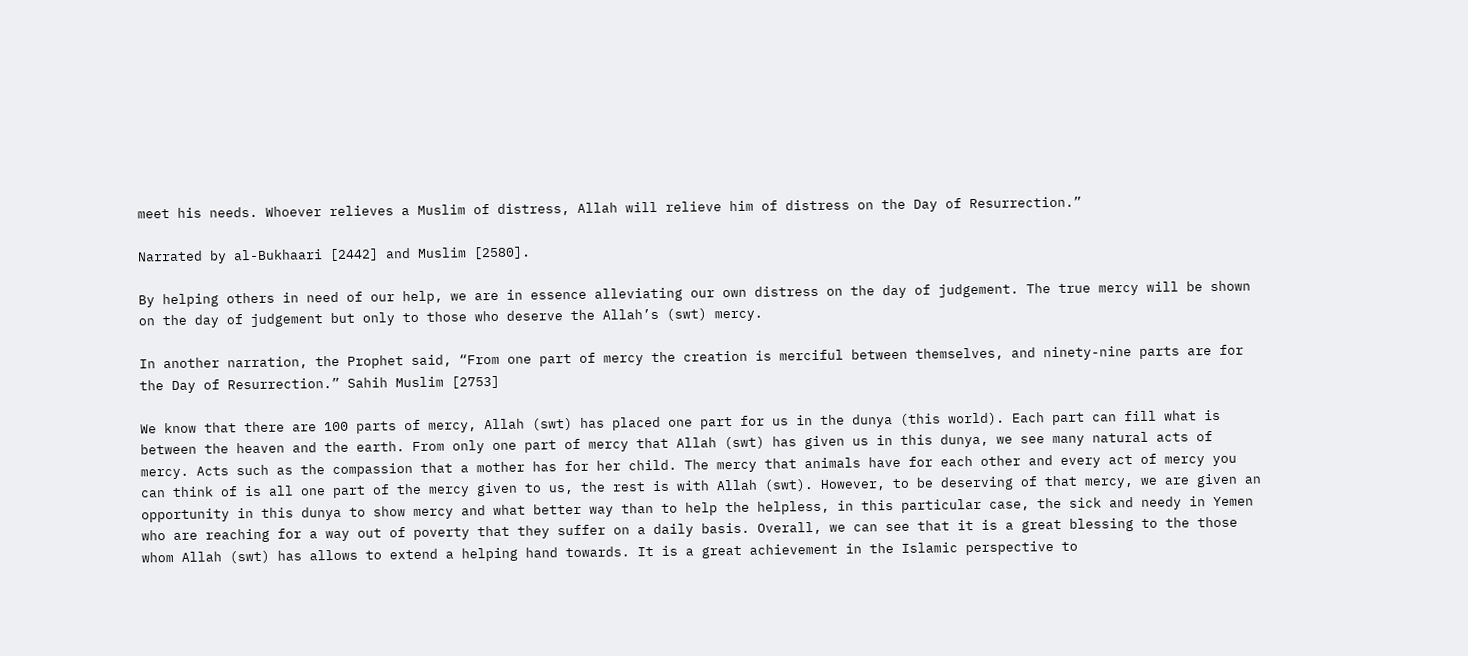meet his needs. Whoever relieves a Muslim of distress, Allah will relieve him of distress on the Day of Resurrection.”

Narrated by al-Bukhaari [2442] and Muslim [2580].

By helping others in need of our help, we are in essence alleviating our own distress on the day of judgement. The true mercy will be shown on the day of judgement but only to those who deserve the Allah’s (swt) mercy.

In another narration, the Prophet said, “From one part of mercy the creation is merciful between themselves, and ninety-nine parts are for the Day of Resurrection.” Sahih Muslim [2753]

We know that there are 100 parts of mercy, Allah (swt) has placed one part for us in the dunya (this world). Each part can fill what is between the heaven and the earth. From only one part of mercy that Allah (swt) has given us in this dunya, we see many natural acts of mercy. Acts such as the compassion that a mother has for her child. The mercy that animals have for each other and every act of mercy you can think of is all one part of the mercy given to us, the rest is with Allah (swt). However, to be deserving of that mercy, we are given an opportunity in this dunya to show mercy and what better way than to help the helpless, in this particular case, the sick and needy in Yemen who are reaching for a way out of poverty that they suffer on a daily basis. Overall, we can see that it is a great blessing to the those whom Allah (swt) has allows to extend a helping hand towards. It is a great achievement in the Islamic perspective to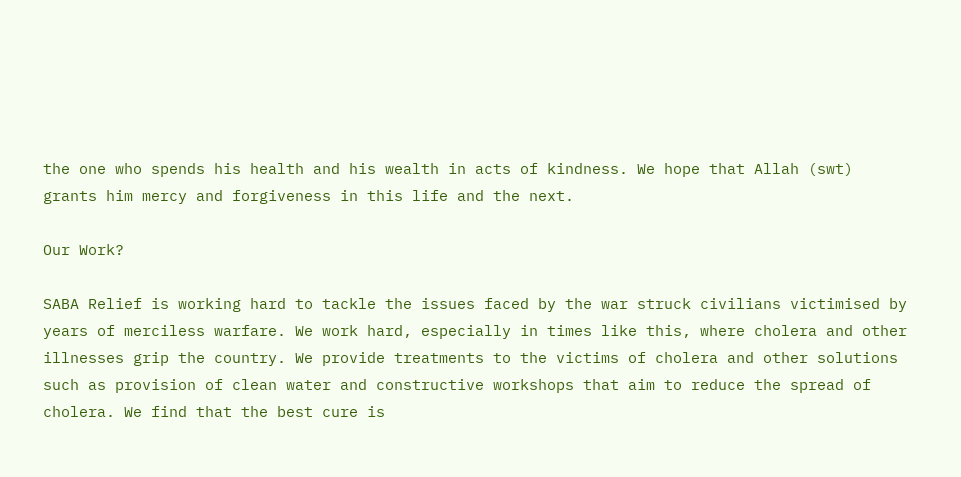the one who spends his health and his wealth in acts of kindness. We hope that Allah (swt) grants him mercy and forgiveness in this life and the next.

Our Work?

SABA Relief is working hard to tackle the issues faced by the war struck civilians victimised by years of merciless warfare. We work hard, especially in times like this, where cholera and other illnesses grip the country. We provide treatments to the victims of cholera and other solutions such as provision of clean water and constructive workshops that aim to reduce the spread of cholera. We find that the best cure is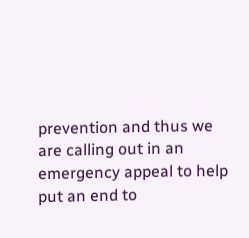prevention and thus we are calling out in an emergency appeal to help put an end to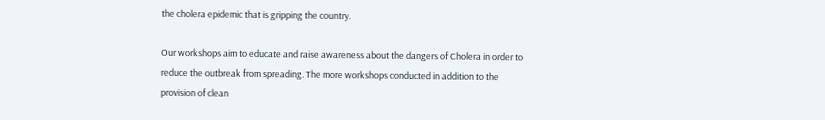the cholera epidemic that is gripping the country.

Our workshops aim to educate and raise awareness about the dangers of Cholera in order to reduce the outbreak from spreading. The more workshops conducted in addition to the provision of clean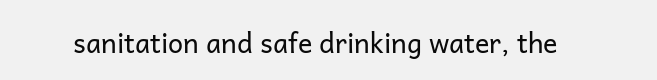sanitation and safe drinking water, the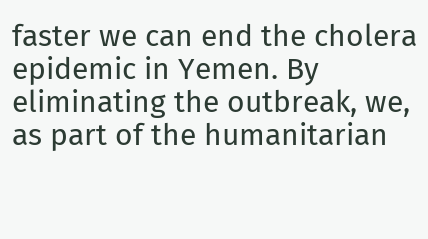faster we can end the cholera epidemic in Yemen. By eliminating the outbreak, we, as part of the humanitarian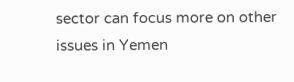sector can focus more on other issues in Yemen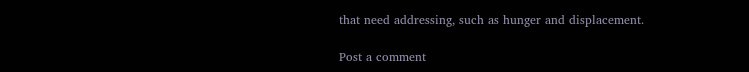that need addressing, such as hunger and displacement.

Post a comment